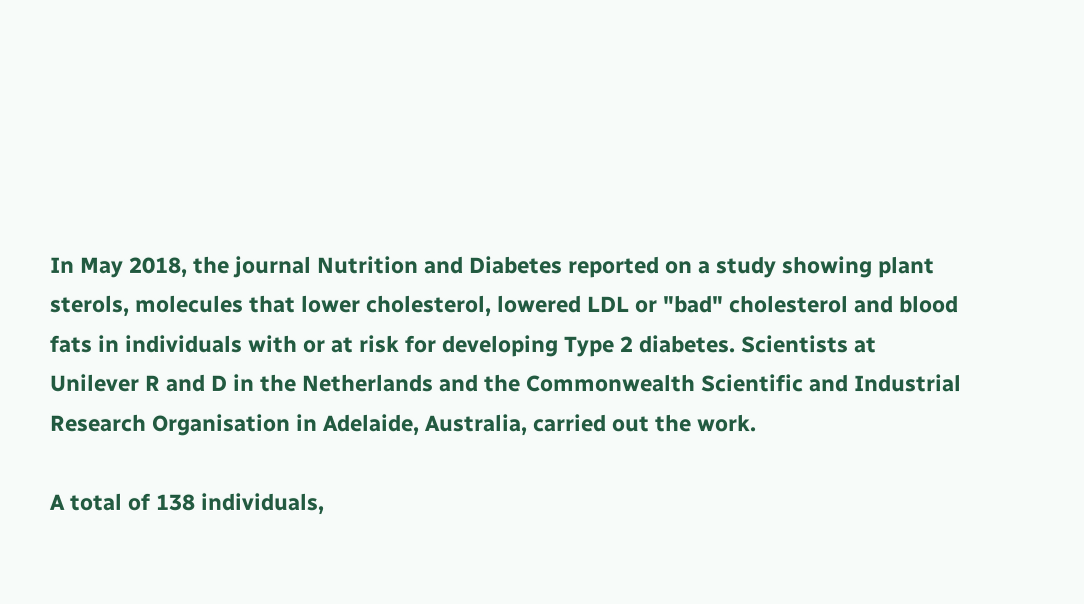In May 2018, the journal Nutrition and Diabetes reported on a study showing plant sterols, molecules that lower cholesterol, lowered LDL or "bad" cholesterol and blood fats in individuals with or at risk for developing Type 2 diabetes. Scientists at Unilever R and D in the Netherlands and the Commonwealth Scientific and Industrial Research Organisation in Adelaide, Australia, carried out the work.

A total of 138 individuals,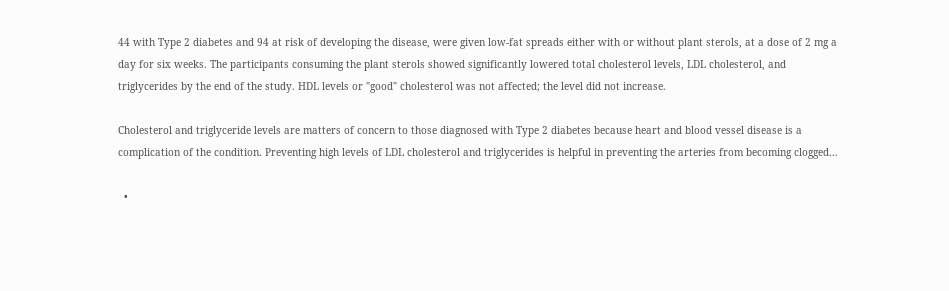44 with Type 2 diabetes and 94 at risk of developing the disease, were given low-fat spreads either with or without plant sterols, at a dose of 2 mg a day for six weeks. The participants consuming the plant sterols showed significantly lowered total cholesterol levels, LDL cholesterol, and triglycerides by the end of the study. HDL levels or "good" cholesterol was not affected; the level did not increase.

Cholesterol and triglyceride levels are matters of concern to those diagnosed with Type 2 diabetes because heart and blood vessel disease is a complication of the condition. Preventing high levels of LDL cholesterol and triglycerides is helpful in preventing the arteries from becoming clogged...

  •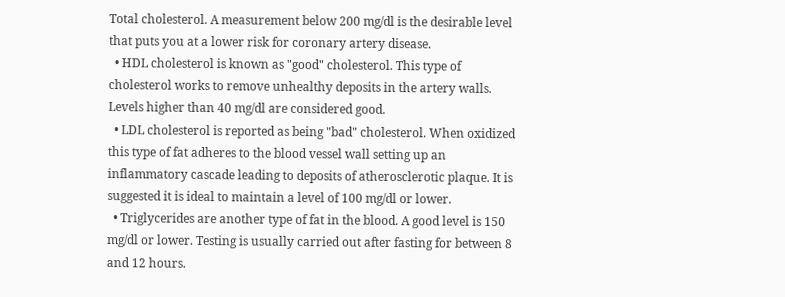Total cholesterol. A measurement below 200 mg/dl is the desirable level that puts you at a lower risk for coronary artery disease.
  • HDL cholesterol is known as "good" cholesterol. This type of cholesterol works to remove unhealthy deposits in the artery walls. Levels higher than 40 mg/dl are considered good.
  • LDL cholesterol is reported as being "bad" cholesterol. When oxidized this type of fat adheres to the blood vessel wall setting up an inflammatory cascade leading to deposits of atherosclerotic plaque. It is suggested it is ideal to maintain a level of 100 mg/dl or lower.
  • Triglycerides are another type of fat in the blood. A good level is 150 mg/dl or lower. Testing is usually carried out after fasting for between 8 and 12 hours.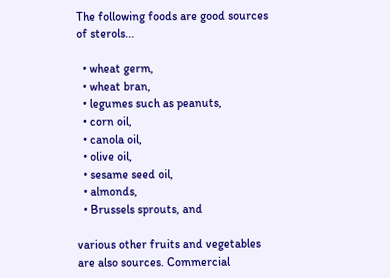The following foods are good sources of sterols...

  • wheat germ,
  • wheat bran,
  • legumes such as peanuts,
  • corn oil,
  • canola oil,
  • olive oil,
  • sesame seed oil,
  • almonds,
  • Brussels sprouts, and

various other fruits and vegetables are also sources. Commercial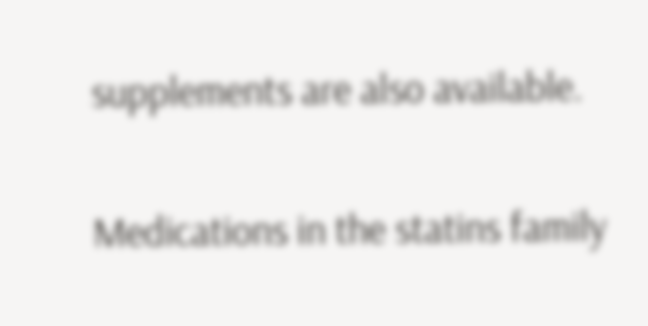supplements are also available.

Medications in the statins family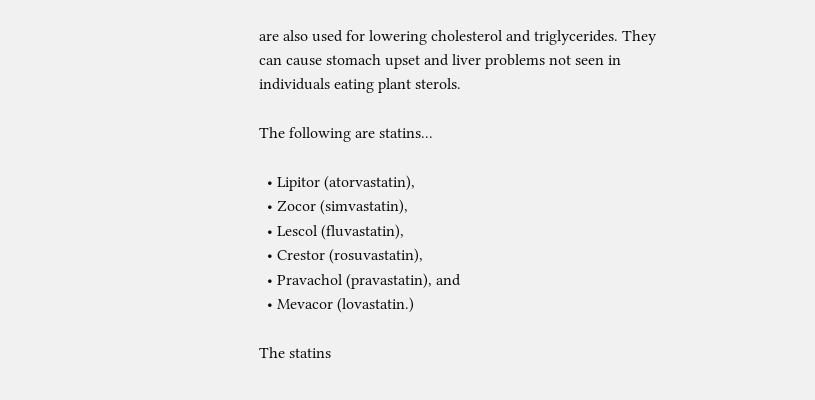are also used for lowering cholesterol and triglycerides. They can cause stomach upset and liver problems not seen in individuals eating plant sterols.

The following are statins...

  • Lipitor (atorvastatin),
  • Zocor (simvastatin),
  • Lescol (fluvastatin),
  • Crestor (rosuvastatin),
  • Pravachol (pravastatin), and
  • Mevacor (lovastatin.)

The statins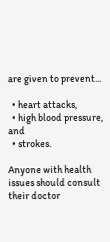are given to prevent...

  • heart attacks,
  • high blood pressure, and
  • strokes.

Anyone with health issues should consult their doctor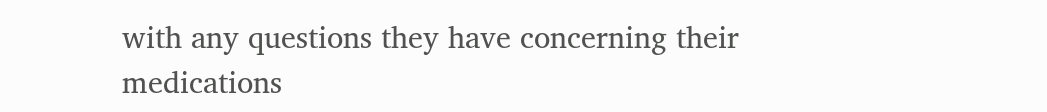with any questions they have concerning their medications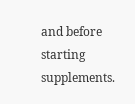and before starting supplements.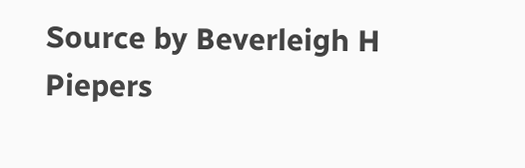Source by Beverleigh H Piepers